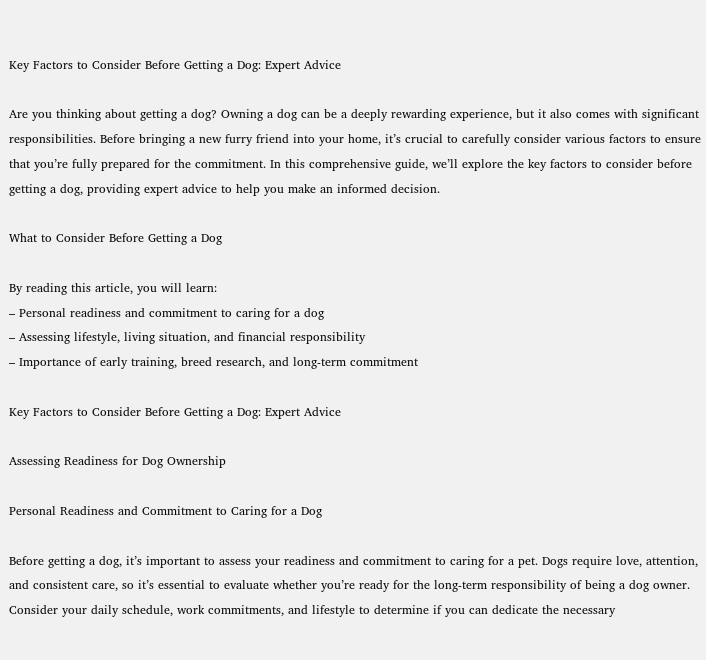Key Factors to Consider Before Getting a Dog: Expert Advice

Are you thinking about getting a dog? Owning a dog can be a deeply rewarding experience, but it also comes with significant responsibilities. Before bringing a new furry friend into your home, it’s crucial to carefully consider various factors to ensure that you’re fully prepared for the commitment. In this comprehensive guide, we’ll explore the key factors to consider before getting a dog, providing expert advice to help you make an informed decision.

What to Consider Before Getting a Dog

By reading this article, you will learn:
– Personal readiness and commitment to caring for a dog
– Assessing lifestyle, living situation, and financial responsibility
– Importance of early training, breed research, and long-term commitment

Key Factors to Consider Before Getting a Dog: Expert Advice

Assessing Readiness for Dog Ownership

Personal Readiness and Commitment to Caring for a Dog

Before getting a dog, it’s important to assess your readiness and commitment to caring for a pet. Dogs require love, attention, and consistent care, so it’s essential to evaluate whether you’re ready for the long-term responsibility of being a dog owner. Consider your daily schedule, work commitments, and lifestyle to determine if you can dedicate the necessary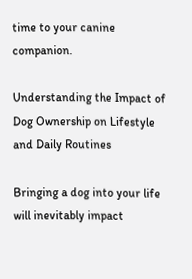time to your canine companion.

Understanding the Impact of Dog Ownership on Lifestyle and Daily Routines

Bringing a dog into your life will inevitably impact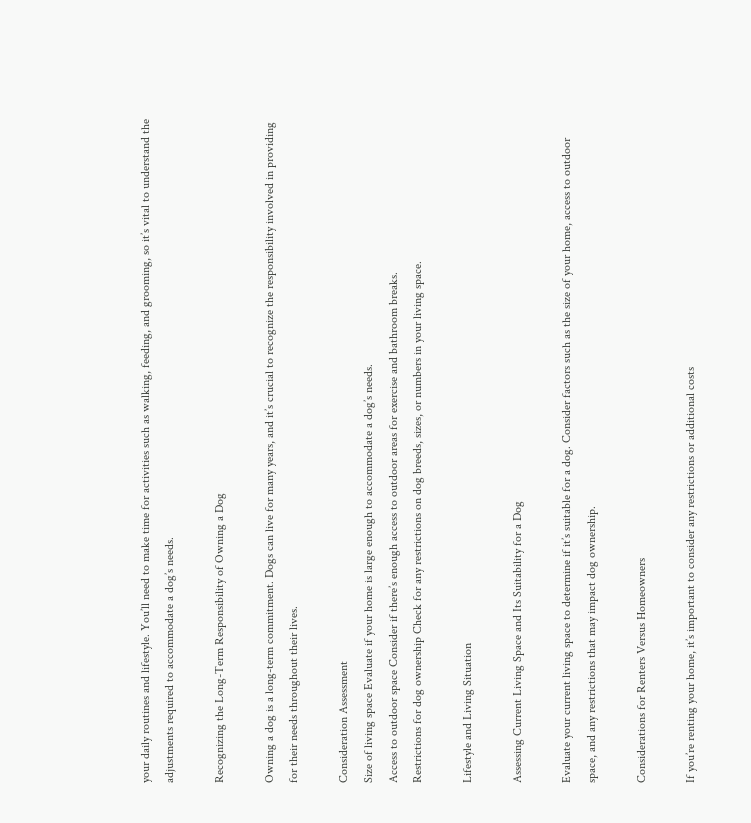your daily routines and lifestyle. You’ll need to make time for activities such as walking, feeding, and grooming, so it’s vital to understand the adjustments required to accommodate a dog’s needs.

Recognizing the Long-Term Responsibility of Owning a Dog

Owning a dog is a long-term commitment. Dogs can live for many years, and it’s crucial to recognize the responsibility involved in providing for their needs throughout their lives.

Consideration Assessment
Size of living space Evaluate if your home is large enough to accommodate a dog’s needs.
Access to outdoor space Consider if there’s enough access to outdoor areas for exercise and bathroom breaks.
Restrictions for dog ownership Check for any restrictions on dog breeds, sizes, or numbers in your living space.

Lifestyle and Living Situation

Assessing Current Living Space and Its Suitability for a Dog

Evaluate your current living space to determine if it’s suitable for a dog. Consider factors such as the size of your home, access to outdoor space, and any restrictions that may impact dog ownership.

Considerations for Renters Versus Homeowners

If you’re renting your home, it’s important to consider any restrictions or additional costs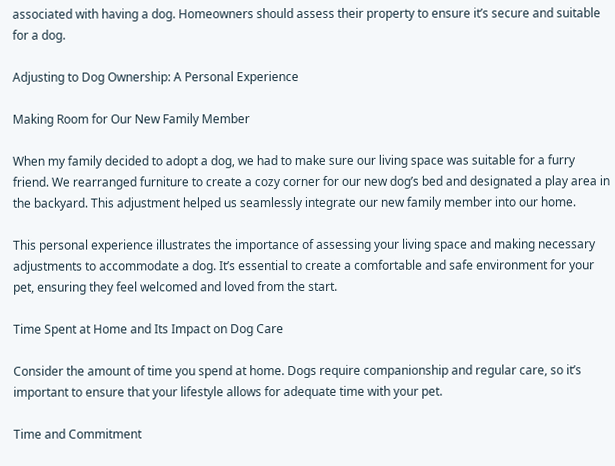associated with having a dog. Homeowners should assess their property to ensure it’s secure and suitable for a dog.

Adjusting to Dog Ownership: A Personal Experience

Making Room for Our New Family Member

When my family decided to adopt a dog, we had to make sure our living space was suitable for a furry friend. We rearranged furniture to create a cozy corner for our new dog’s bed and designated a play area in the backyard. This adjustment helped us seamlessly integrate our new family member into our home.

This personal experience illustrates the importance of assessing your living space and making necessary adjustments to accommodate a dog. It’s essential to create a comfortable and safe environment for your pet, ensuring they feel welcomed and loved from the start.

Time Spent at Home and Its Impact on Dog Care

Consider the amount of time you spend at home. Dogs require companionship and regular care, so it’s important to ensure that your lifestyle allows for adequate time with your pet.

Time and Commitment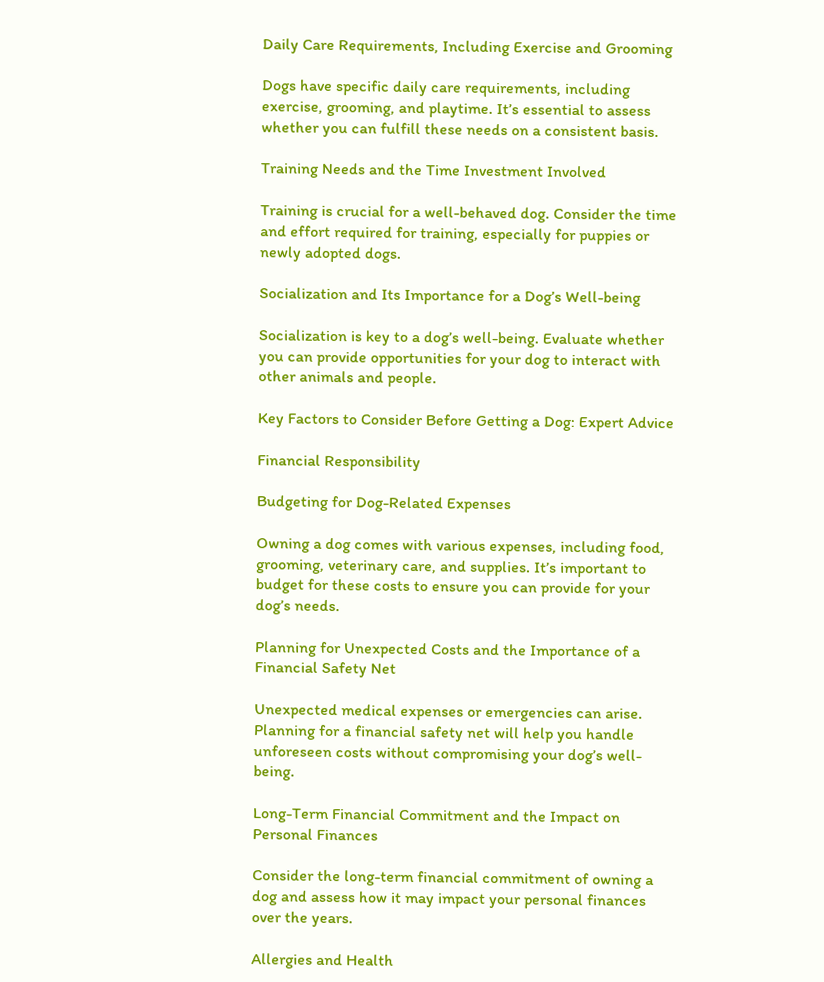Daily Care Requirements, Including Exercise and Grooming

Dogs have specific daily care requirements, including exercise, grooming, and playtime. It’s essential to assess whether you can fulfill these needs on a consistent basis.

Training Needs and the Time Investment Involved

Training is crucial for a well-behaved dog. Consider the time and effort required for training, especially for puppies or newly adopted dogs.

Socialization and Its Importance for a Dog’s Well-being

Socialization is key to a dog’s well-being. Evaluate whether you can provide opportunities for your dog to interact with other animals and people.

Key Factors to Consider Before Getting a Dog: Expert Advice

Financial Responsibility

Budgeting for Dog-Related Expenses

Owning a dog comes with various expenses, including food, grooming, veterinary care, and supplies. It’s important to budget for these costs to ensure you can provide for your dog’s needs.

Planning for Unexpected Costs and the Importance of a Financial Safety Net

Unexpected medical expenses or emergencies can arise. Planning for a financial safety net will help you handle unforeseen costs without compromising your dog’s well-being.

Long-Term Financial Commitment and the Impact on Personal Finances

Consider the long-term financial commitment of owning a dog and assess how it may impact your personal finances over the years.

Allergies and Health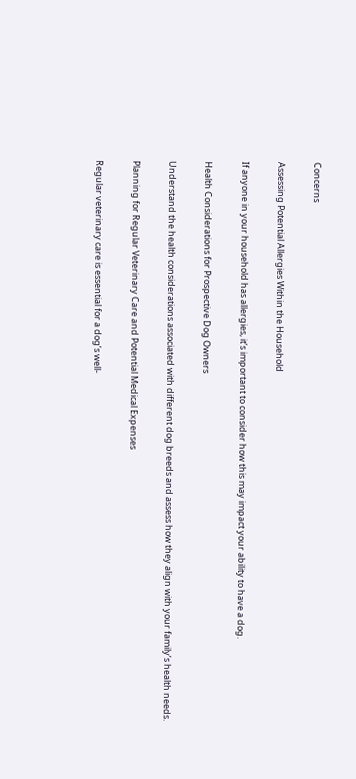Concerns

Assessing Potential Allergies Within the Household

If anyone in your household has allergies, it’s important to consider how this may impact your ability to have a dog.

Health Considerations for Prospective Dog Owners

Understand the health considerations associated with different dog breeds and assess how they align with your family’s health needs.

Planning for Regular Veterinary Care and Potential Medical Expenses

Regular veterinary care is essential for a dog’s well-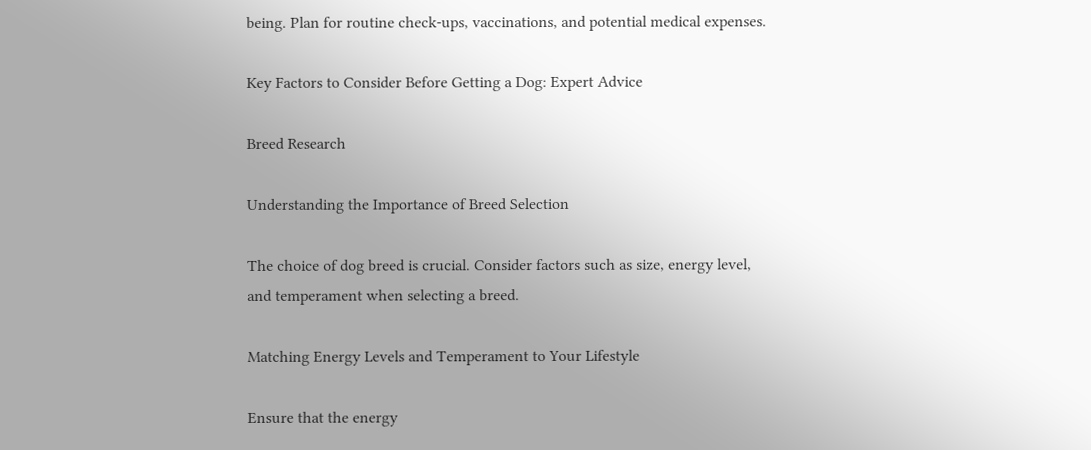being. Plan for routine check-ups, vaccinations, and potential medical expenses.

Key Factors to Consider Before Getting a Dog: Expert Advice

Breed Research

Understanding the Importance of Breed Selection

The choice of dog breed is crucial. Consider factors such as size, energy level, and temperament when selecting a breed.

Matching Energy Levels and Temperament to Your Lifestyle

Ensure that the energy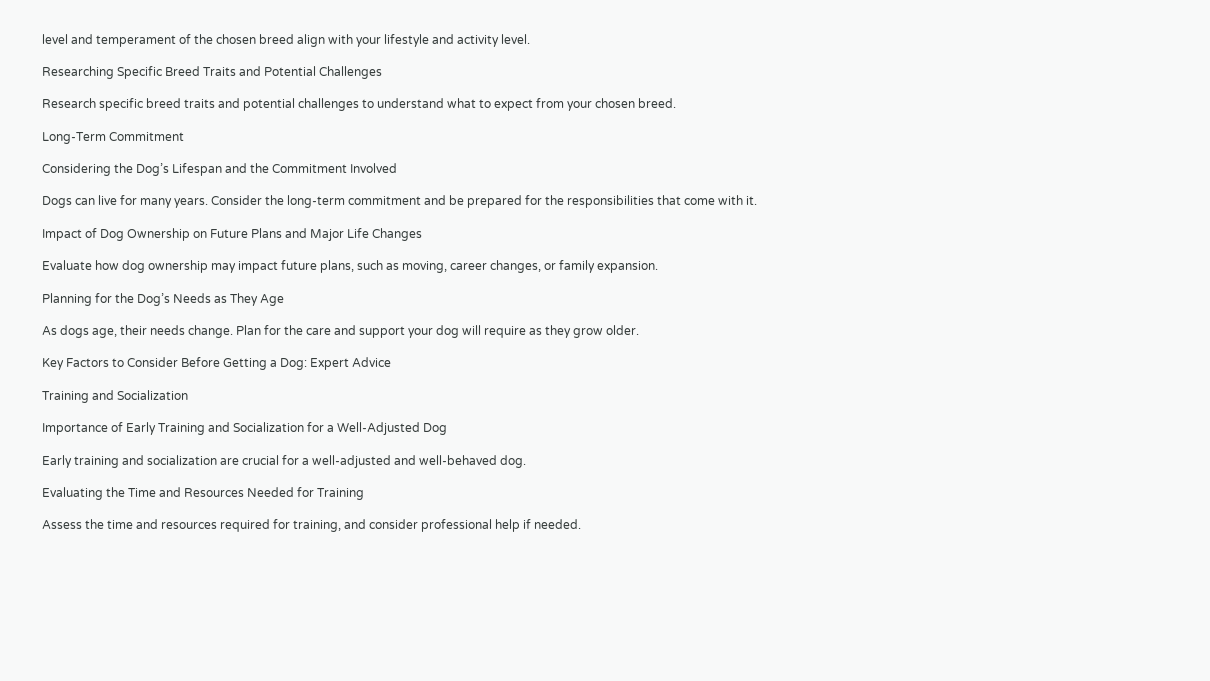level and temperament of the chosen breed align with your lifestyle and activity level.

Researching Specific Breed Traits and Potential Challenges

Research specific breed traits and potential challenges to understand what to expect from your chosen breed.

Long-Term Commitment

Considering the Dog’s Lifespan and the Commitment Involved

Dogs can live for many years. Consider the long-term commitment and be prepared for the responsibilities that come with it.

Impact of Dog Ownership on Future Plans and Major Life Changes

Evaluate how dog ownership may impact future plans, such as moving, career changes, or family expansion.

Planning for the Dog’s Needs as They Age

As dogs age, their needs change. Plan for the care and support your dog will require as they grow older.

Key Factors to Consider Before Getting a Dog: Expert Advice

Training and Socialization

Importance of Early Training and Socialization for a Well-Adjusted Dog

Early training and socialization are crucial for a well-adjusted and well-behaved dog.

Evaluating the Time and Resources Needed for Training

Assess the time and resources required for training, and consider professional help if needed.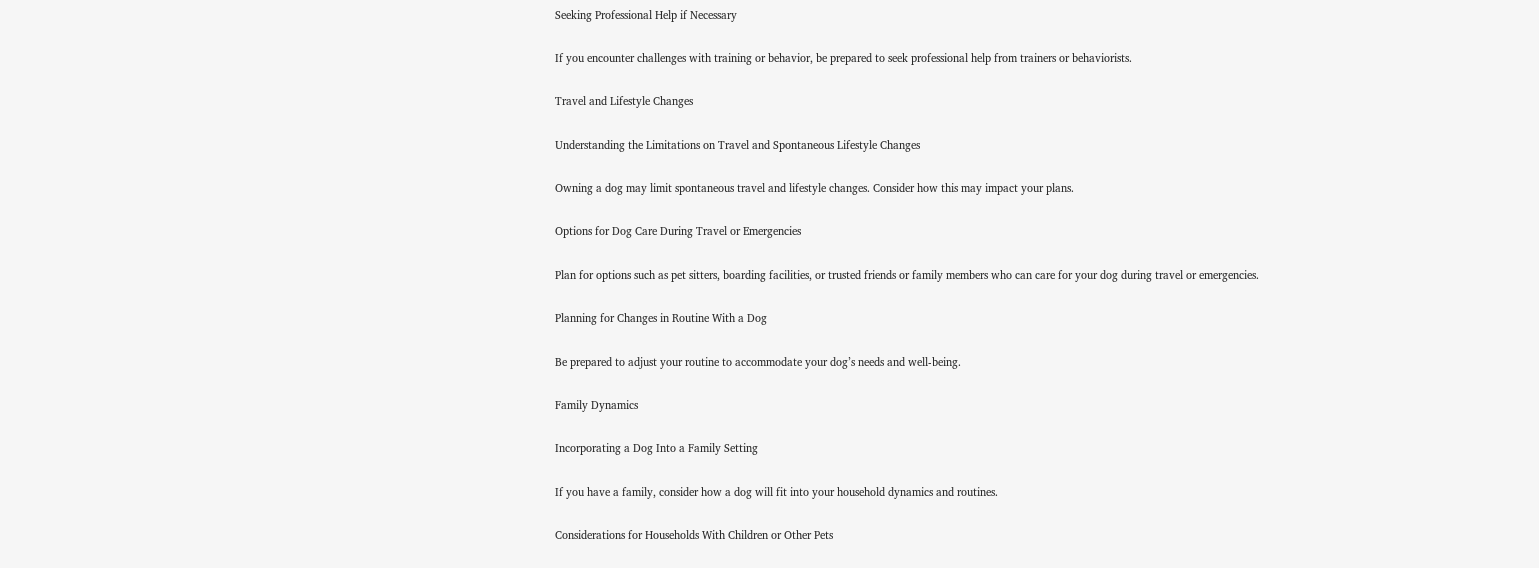Seeking Professional Help if Necessary

If you encounter challenges with training or behavior, be prepared to seek professional help from trainers or behaviorists.

Travel and Lifestyle Changes

Understanding the Limitations on Travel and Spontaneous Lifestyle Changes

Owning a dog may limit spontaneous travel and lifestyle changes. Consider how this may impact your plans.

Options for Dog Care During Travel or Emergencies

Plan for options such as pet sitters, boarding facilities, or trusted friends or family members who can care for your dog during travel or emergencies.

Planning for Changes in Routine With a Dog

Be prepared to adjust your routine to accommodate your dog’s needs and well-being.

Family Dynamics

Incorporating a Dog Into a Family Setting

If you have a family, consider how a dog will fit into your household dynamics and routines.

Considerations for Households With Children or Other Pets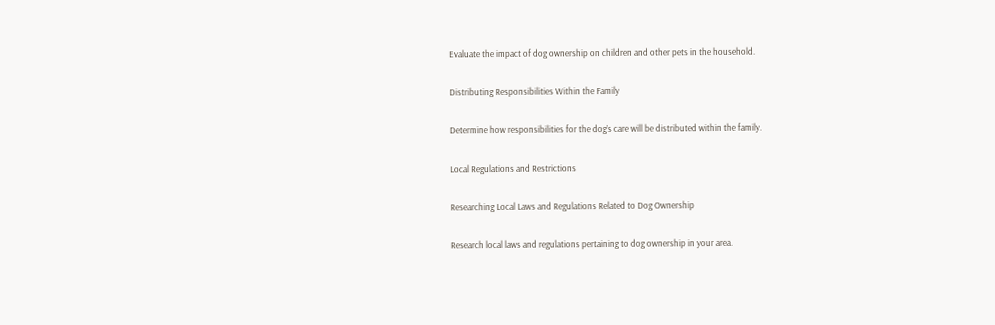Evaluate the impact of dog ownership on children and other pets in the household.

Distributing Responsibilities Within the Family

Determine how responsibilities for the dog’s care will be distributed within the family.

Local Regulations and Restrictions

Researching Local Laws and Regulations Related to Dog Ownership

Research local laws and regulations pertaining to dog ownership in your area.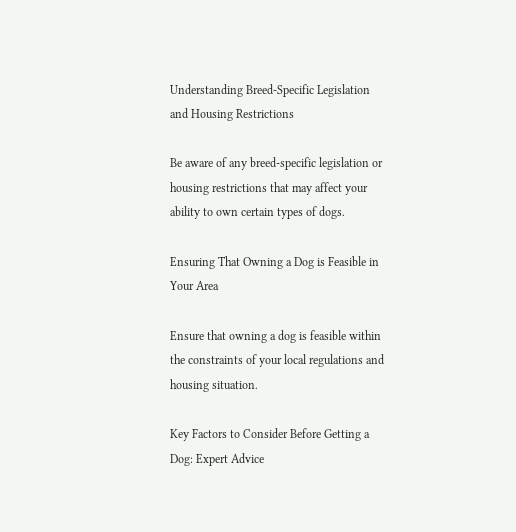Understanding Breed-Specific Legislation and Housing Restrictions

Be aware of any breed-specific legislation or housing restrictions that may affect your ability to own certain types of dogs.

Ensuring That Owning a Dog is Feasible in Your Area

Ensure that owning a dog is feasible within the constraints of your local regulations and housing situation.

Key Factors to Consider Before Getting a Dog: Expert Advice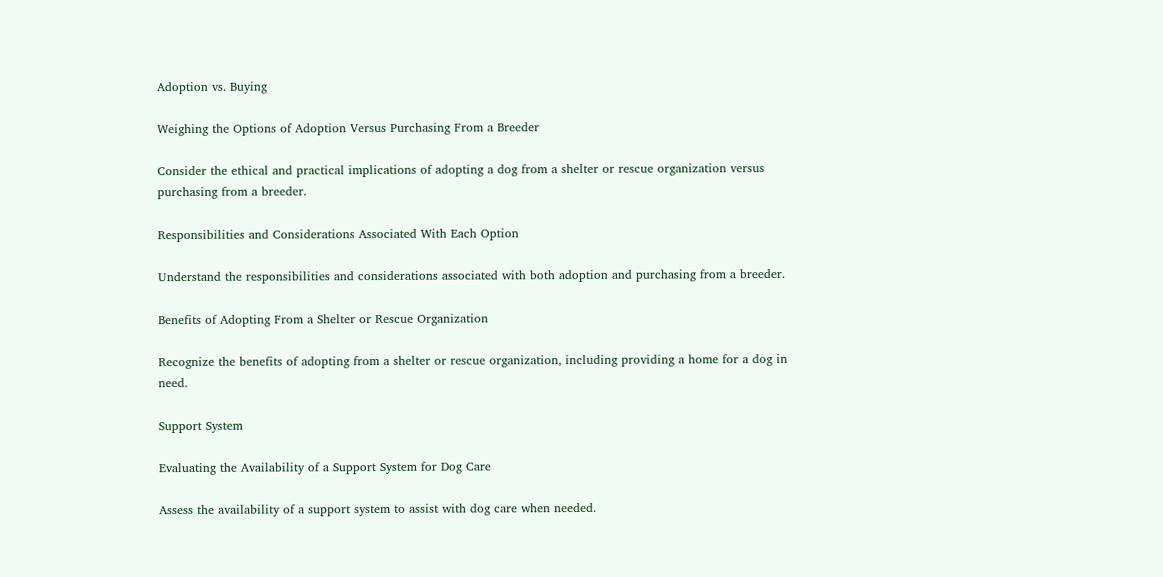Adoption vs. Buying

Weighing the Options of Adoption Versus Purchasing From a Breeder

Consider the ethical and practical implications of adopting a dog from a shelter or rescue organization versus purchasing from a breeder.

Responsibilities and Considerations Associated With Each Option

Understand the responsibilities and considerations associated with both adoption and purchasing from a breeder.

Benefits of Adopting From a Shelter or Rescue Organization

Recognize the benefits of adopting from a shelter or rescue organization, including providing a home for a dog in need.

Support System

Evaluating the Availability of a Support System for Dog Care

Assess the availability of a support system to assist with dog care when needed.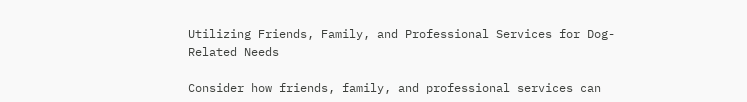Utilizing Friends, Family, and Professional Services for Dog-Related Needs

Consider how friends, family, and professional services can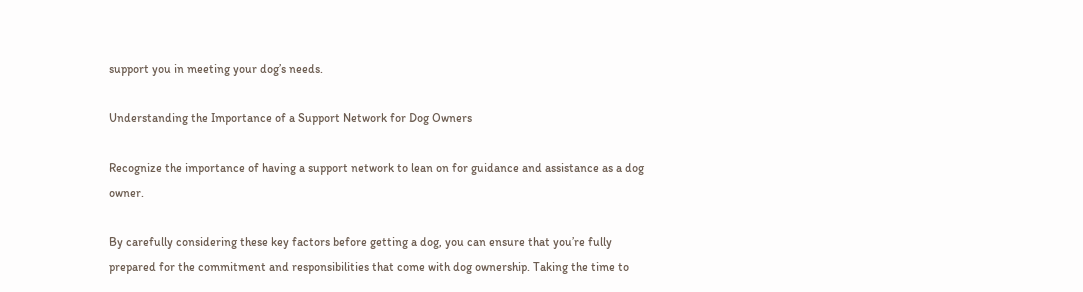support you in meeting your dog’s needs.

Understanding the Importance of a Support Network for Dog Owners

Recognize the importance of having a support network to lean on for guidance and assistance as a dog owner.

By carefully considering these key factors before getting a dog, you can ensure that you’re fully prepared for the commitment and responsibilities that come with dog ownership. Taking the time to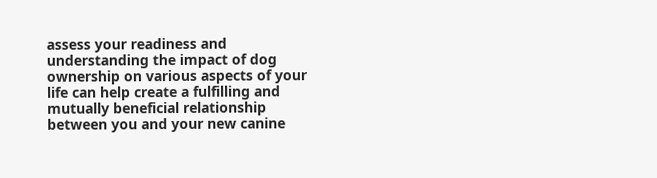assess your readiness and understanding the impact of dog ownership on various aspects of your life can help create a fulfilling and mutually beneficial relationship between you and your new canine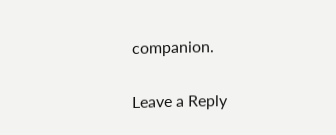companion.

Leave a Reply